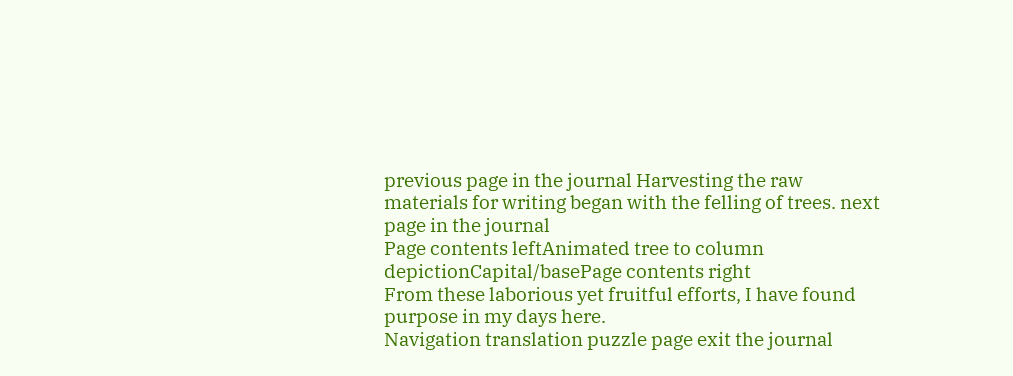previous page in the journal Harvesting the raw materials for writing began with the felling of trees. next page in the journal
Page contents leftAnimated tree to column depictionCapital/basePage contents right
From these laborious yet fruitful efforts, I have found purpose in my days here.
Navigation translation puzzle page exit the journal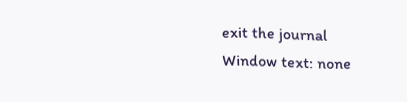exit the journal
Window text: none